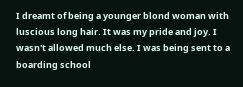I dreamt of being a younger blond woman with luscious long hair. It was my pride and joy. I wasn't allowed much else. I was being sent to a boarding school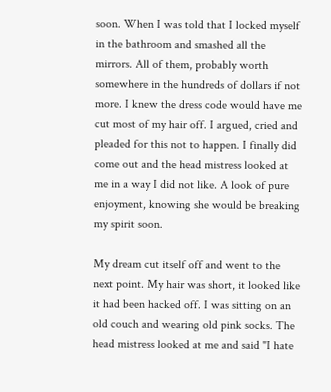soon. When I was told that I locked myself in the bathroom and smashed all the mirrors. All of them, probably worth somewhere in the hundreds of dollars if not more. I knew the dress code would have me cut most of my hair off. I argued, cried and pleaded for this not to happen. I finally did come out and the head mistress looked at me in a way I did not like. A look of pure enjoyment, knowing she would be breaking my spirit soon.

My dream cut itself off and went to the next point. My hair was short, it looked like it had been hacked off. I was sitting on an old couch and wearing old pink socks. The head mistress looked at me and said "I hate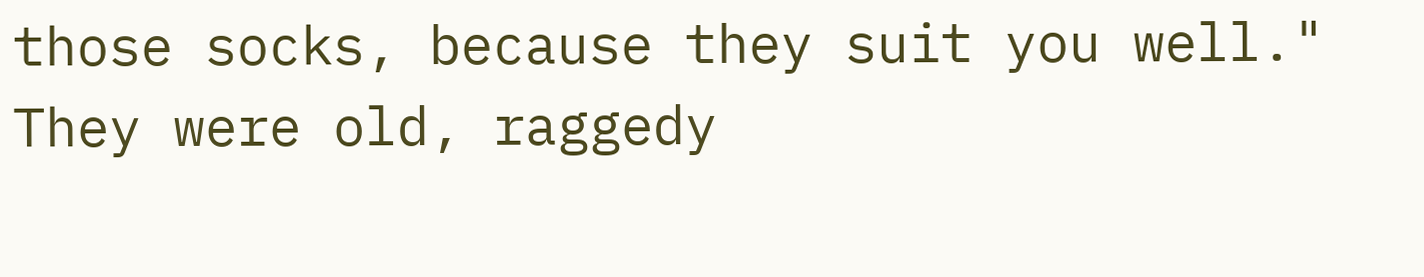those socks, because they suit you well." They were old, raggedy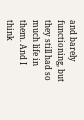and barely functioning, but they still had so much life in them. And I think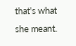that's what she meant.